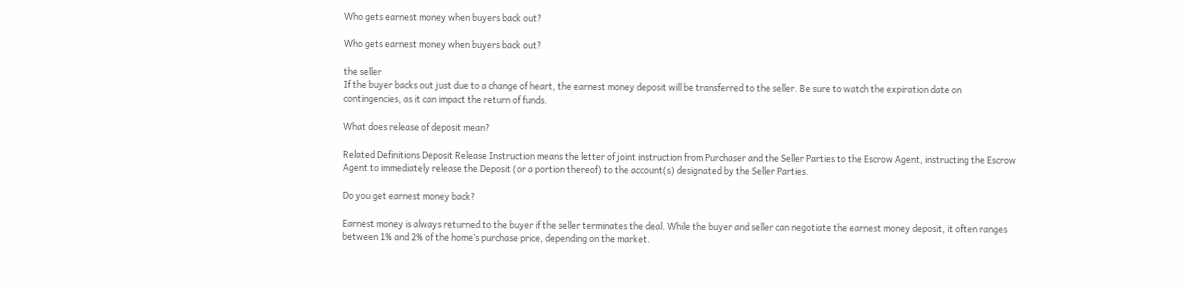Who gets earnest money when buyers back out?

Who gets earnest money when buyers back out?

the seller
If the buyer backs out just due to a change of heart, the earnest money deposit will be transferred to the seller. Be sure to watch the expiration date on contingencies, as it can impact the return of funds.

What does release of deposit mean?

Related Definitions Deposit Release Instruction means the letter of joint instruction from Purchaser and the Seller Parties to the Escrow Agent, instructing the Escrow Agent to immediately release the Deposit (or a portion thereof) to the account(s) designated by the Seller Parties.

Do you get earnest money back?

Earnest money is always returned to the buyer if the seller terminates the deal. While the buyer and seller can negotiate the earnest money deposit, it often ranges between 1% and 2% of the home’s purchase price, depending on the market.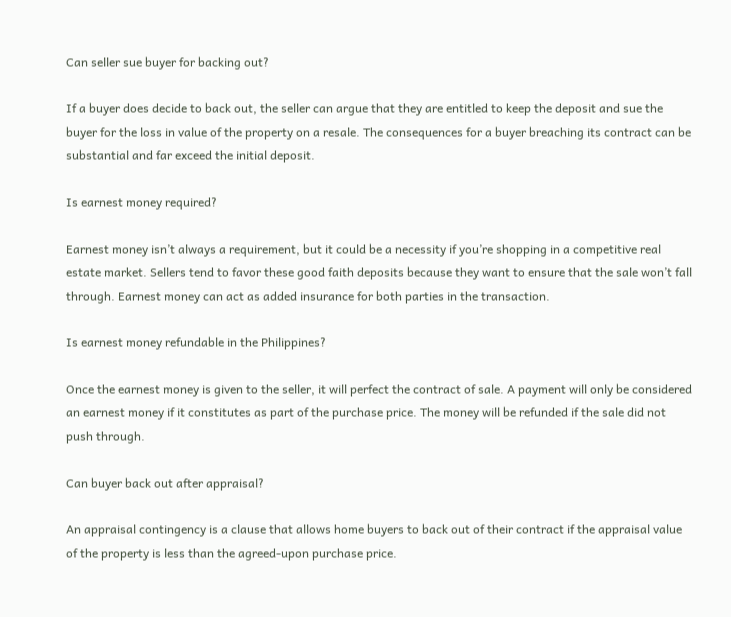Can seller sue buyer for backing out?

If a buyer does decide to back out, the seller can argue that they are entitled to keep the deposit and sue the buyer for the loss in value of the property on a resale. The consequences for a buyer breaching its contract can be substantial and far exceed the initial deposit.

Is earnest money required?

Earnest money isn’t always a requirement, but it could be a necessity if you’re shopping in a competitive real estate market. Sellers tend to favor these good faith deposits because they want to ensure that the sale won’t fall through. Earnest money can act as added insurance for both parties in the transaction.

Is earnest money refundable in the Philippines?

Once the earnest money is given to the seller, it will perfect the contract of sale. A payment will only be considered an earnest money if it constitutes as part of the purchase price. The money will be refunded if the sale did not push through.

Can buyer back out after appraisal?

An appraisal contingency is a clause that allows home buyers to back out of their contract if the appraisal value of the property is less than the agreed-upon purchase price.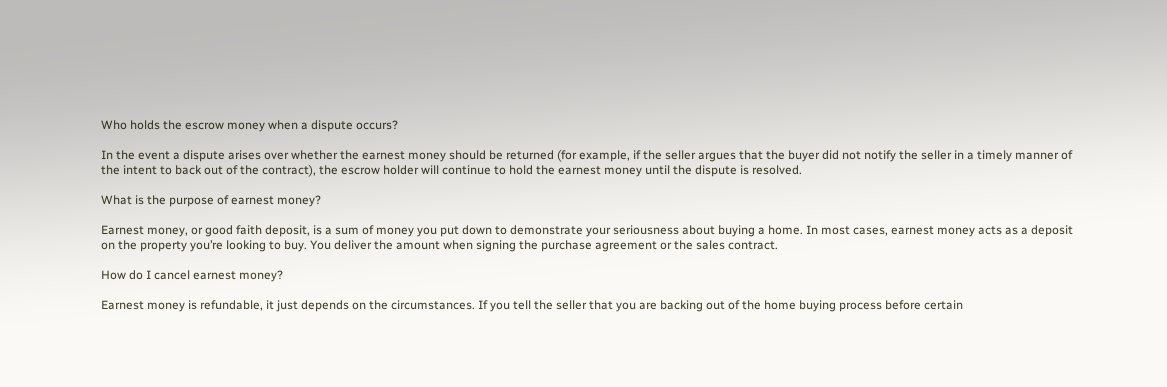Who holds the escrow money when a dispute occurs?

In the event a dispute arises over whether the earnest money should be returned (for example, if the seller argues that the buyer did not notify the seller in a timely manner of the intent to back out of the contract), the escrow holder will continue to hold the earnest money until the dispute is resolved.

What is the purpose of earnest money?

Earnest money, or good faith deposit, is a sum of money you put down to demonstrate your seriousness about buying a home. In most cases, earnest money acts as a deposit on the property you’re looking to buy. You deliver the amount when signing the purchase agreement or the sales contract.

How do I cancel earnest money?

Earnest money is refundable, it just depends on the circumstances. If you tell the seller that you are backing out of the home buying process before certain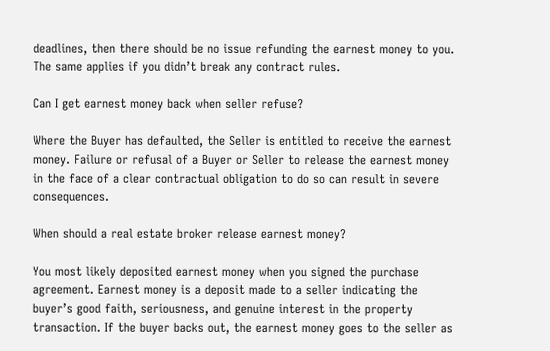deadlines, then there should be no issue refunding the earnest money to you. The same applies if you didn’t break any contract rules.

Can I get earnest money back when seller refuse?

Where the Buyer has defaulted, the Seller is entitled to receive the earnest money. Failure or refusal of a Buyer or Seller to release the earnest money in the face of a clear contractual obligation to do so can result in severe consequences.

When should a real estate broker release earnest money?

You most likely deposited earnest money when you signed the purchase agreement. Earnest money is a deposit made to a seller indicating the buyer’s good faith, seriousness, and genuine interest in the property transaction. If the buyer backs out, the earnest money goes to the seller as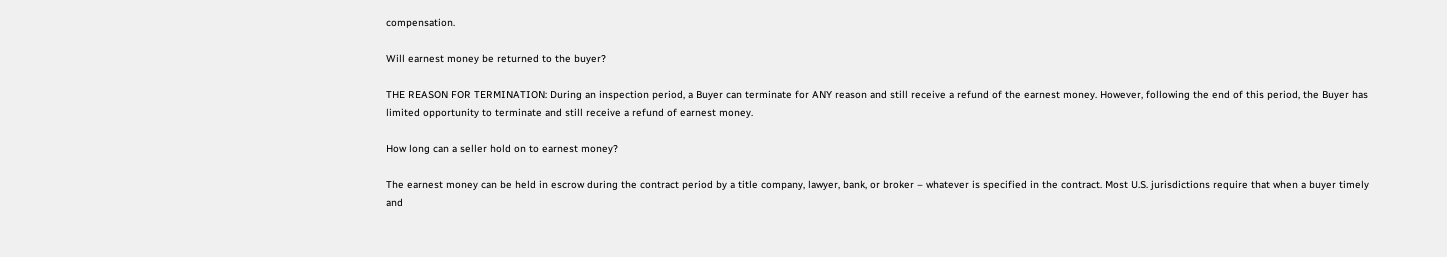compensation.

Will earnest money be returned to the buyer?

THE REASON FOR TERMINATION: During an inspection period, a Buyer can terminate for ANY reason and still receive a refund of the earnest money. However, following the end of this period, the Buyer has limited opportunity to terminate and still receive a refund of earnest money.

How long can a seller hold on to earnest money?

The earnest money can be held in escrow during the contract period by a title company, lawyer, bank, or broker – whatever is specified in the contract. Most U.S. jurisdictions require that when a buyer timely and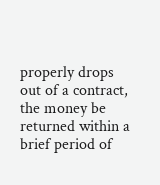properly drops out of a contract, the money be returned within a brief period of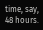time, say, 48 hours.